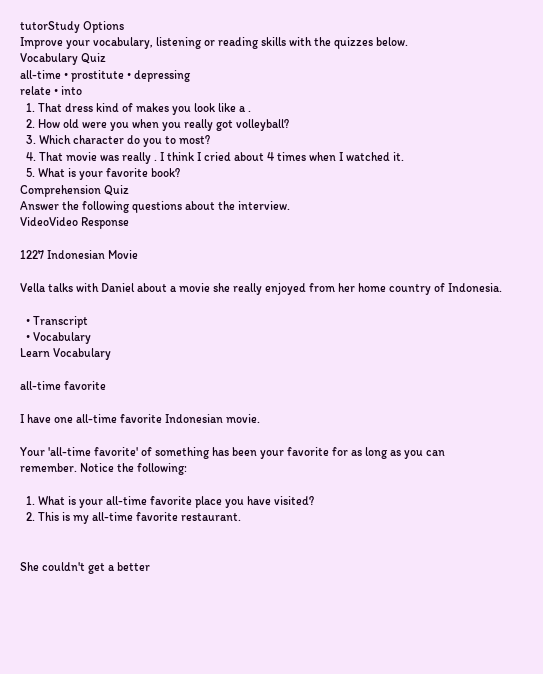tutorStudy Options
Improve your vocabulary, listening or reading skills with the quizzes below.
Vocabulary Quiz
all-time • prostitute • depressing
relate • into
  1. That dress kind of makes you look like a .
  2. How old were you when you really got volleyball?
  3. Which character do you to most?
  4. That movie was really . I think I cried about 4 times when I watched it.
  5. What is your favorite book?
Comprehension Quiz
Answer the following questions about the interview.
VideoVideo Response

1227 Indonesian Movie

Vella talks with Daniel about a movie she really enjoyed from her home country of Indonesia.

  • Transcript
  • Vocabulary
Learn Vocabulary

all-time favorite

I have one all-time favorite Indonesian movie.

Your 'all-time favorite' of something has been your favorite for as long as you can remember. Notice the following:

  1. What is your all-time favorite place you have visited?
  2. This is my all-time favorite restaurant.


She couldn't get a better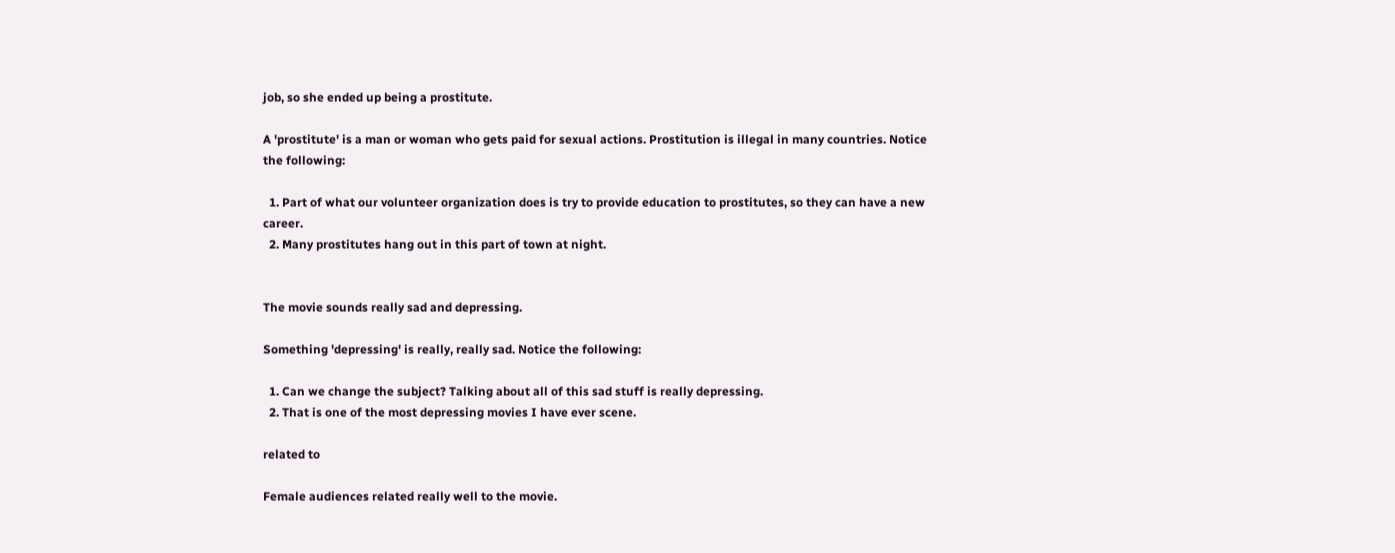job, so she ended up being a prostitute.

A 'prostitute' is a man or woman who gets paid for sexual actions. Prostitution is illegal in many countries. Notice the following:

  1. Part of what our volunteer organization does is try to provide education to prostitutes, so they can have a new career.
  2. Many prostitutes hang out in this part of town at night.


The movie sounds really sad and depressing.

Something 'depressing' is really, really sad. Notice the following:

  1. Can we change the subject? Talking about all of this sad stuff is really depressing.
  2. That is one of the most depressing movies I have ever scene.

related to

Female audiences related really well to the movie.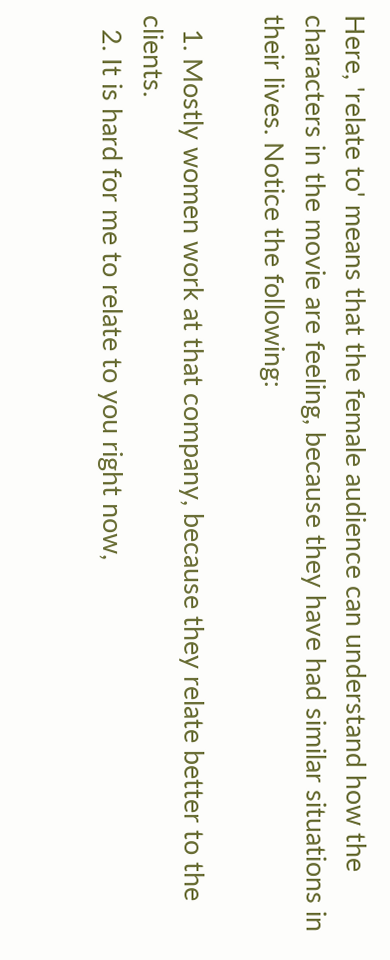Here, 'relate to' means that the female audience can understand how the characters in the movie are feeling, because they have had similar situations in their lives. Notice the following:

  1. Mostly women work at that company, because they relate better to the clients.
  2. It is hard for me to relate to you right now,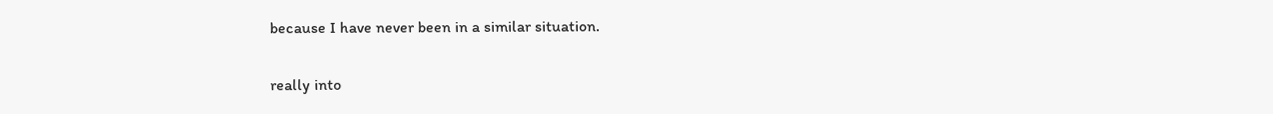because I have never been in a similar situation.

really into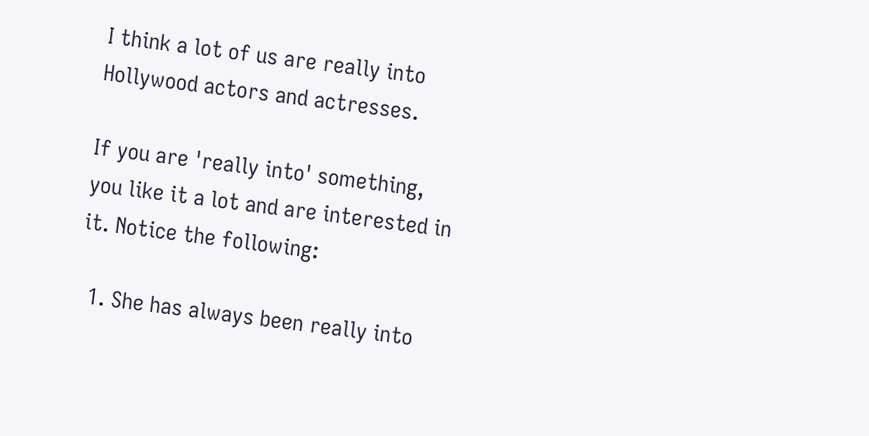I think a lot of us are really into Hollywood actors and actresses.

If you are 'really into' something, you like it a lot and are interested in it. Notice the following:

  1. She has always been really into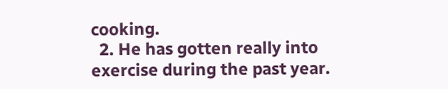cooking.
  2. He has gotten really into exercise during the past year.